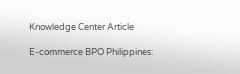Knowledge Center Article

E-commerce BPO Philippines: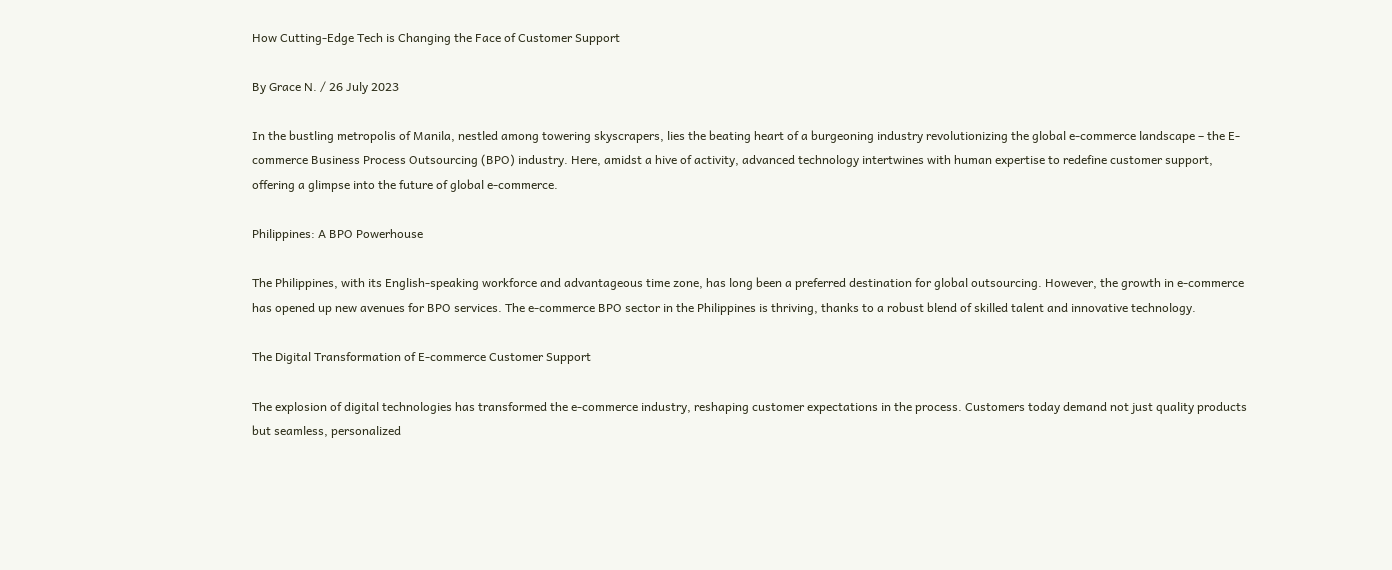How Cutting-Edge Tech is Changing the Face of Customer Support

By Grace N. / 26 July 2023

In the bustling metropolis of Manila, nestled among towering skyscrapers, lies the beating heart of a burgeoning industry revolutionizing the global e-commerce landscape – the E-commerce Business Process Outsourcing (BPO) industry. Here, amidst a hive of activity, advanced technology intertwines with human expertise to redefine customer support, offering a glimpse into the future of global e-commerce.

Philippines: A BPO Powerhouse

The Philippines, with its English-speaking workforce and advantageous time zone, has long been a preferred destination for global outsourcing. However, the growth in e-commerce has opened up new avenues for BPO services. The e-commerce BPO sector in the Philippines is thriving, thanks to a robust blend of skilled talent and innovative technology.

The Digital Transformation of E-commerce Customer Support

The explosion of digital technologies has transformed the e-commerce industry, reshaping customer expectations in the process. Customers today demand not just quality products but seamless, personalized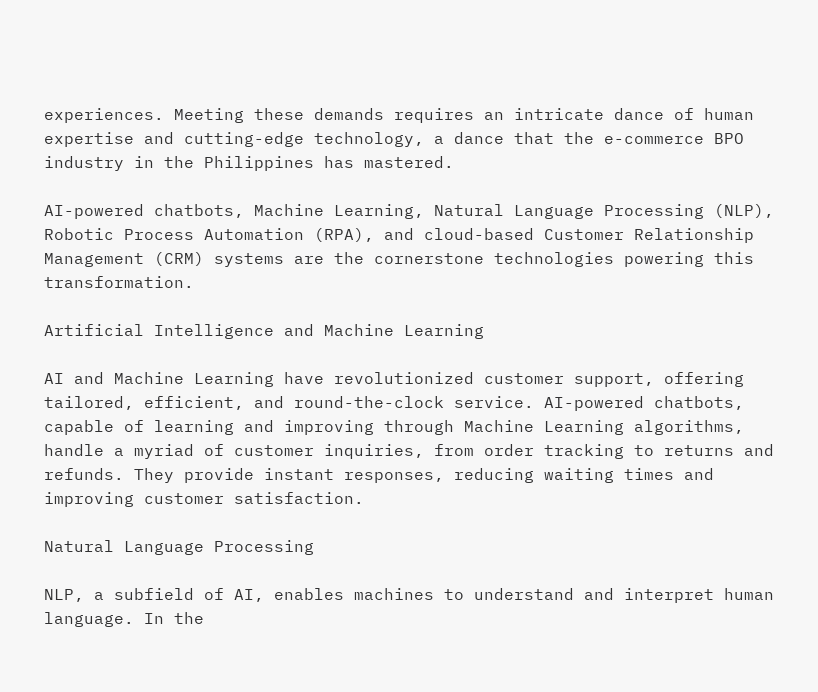experiences. Meeting these demands requires an intricate dance of human expertise and cutting-edge technology, a dance that the e-commerce BPO industry in the Philippines has mastered.

AI-powered chatbots, Machine Learning, Natural Language Processing (NLP), Robotic Process Automation (RPA), and cloud-based Customer Relationship Management (CRM) systems are the cornerstone technologies powering this transformation.

Artificial Intelligence and Machine Learning

AI and Machine Learning have revolutionized customer support, offering tailored, efficient, and round-the-clock service. AI-powered chatbots, capable of learning and improving through Machine Learning algorithms, handle a myriad of customer inquiries, from order tracking to returns and refunds. They provide instant responses, reducing waiting times and improving customer satisfaction.

Natural Language Processing

NLP, a subfield of AI, enables machines to understand and interpret human language. In the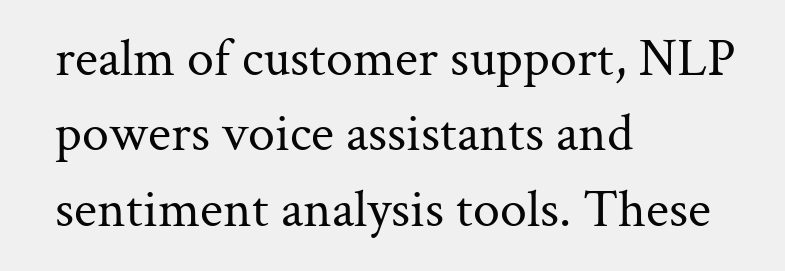realm of customer support, NLP powers voice assistants and sentiment analysis tools. These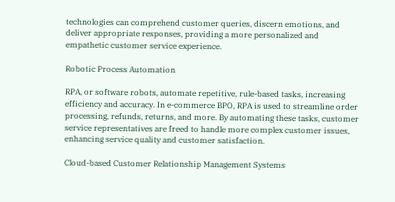technologies can comprehend customer queries, discern emotions, and deliver appropriate responses, providing a more personalized and empathetic customer service experience.

Robotic Process Automation

RPA, or software robots, automate repetitive, rule-based tasks, increasing efficiency and accuracy. In e-commerce BPO, RPA is used to streamline order processing, refunds, returns, and more. By automating these tasks, customer service representatives are freed to handle more complex customer issues, enhancing service quality and customer satisfaction.

Cloud-based Customer Relationship Management Systems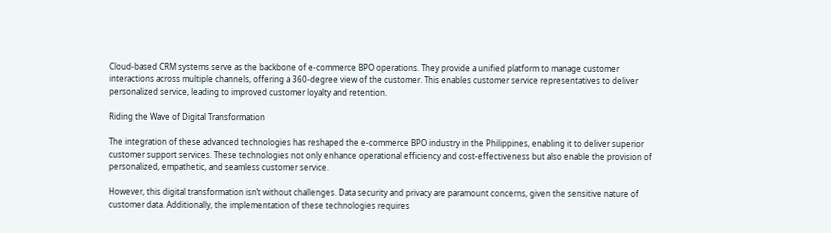Cloud-based CRM systems serve as the backbone of e-commerce BPO operations. They provide a unified platform to manage customer interactions across multiple channels, offering a 360-degree view of the customer. This enables customer service representatives to deliver personalized service, leading to improved customer loyalty and retention.

Riding the Wave of Digital Transformation

The integration of these advanced technologies has reshaped the e-commerce BPO industry in the Philippines, enabling it to deliver superior customer support services. These technologies not only enhance operational efficiency and cost-effectiveness but also enable the provision of personalized, empathetic, and seamless customer service.

However, this digital transformation isn’t without challenges. Data security and privacy are paramount concerns, given the sensitive nature of customer data. Additionally, the implementation of these technologies requires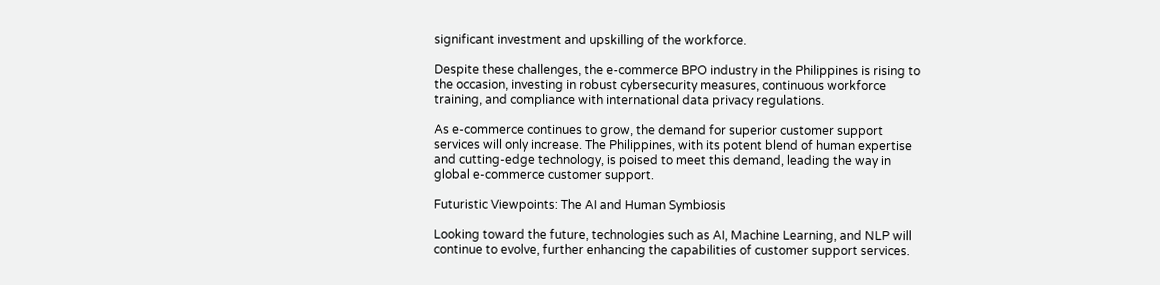significant investment and upskilling of the workforce.

Despite these challenges, the e-commerce BPO industry in the Philippines is rising to the occasion, investing in robust cybersecurity measures, continuous workforce training, and compliance with international data privacy regulations.

As e-commerce continues to grow, the demand for superior customer support services will only increase. The Philippines, with its potent blend of human expertise and cutting-edge technology, is poised to meet this demand, leading the way in global e-commerce customer support.

Futuristic Viewpoints: The AI and Human Symbiosis

Looking toward the future, technologies such as AI, Machine Learning, and NLP will continue to evolve, further enhancing the capabilities of customer support services.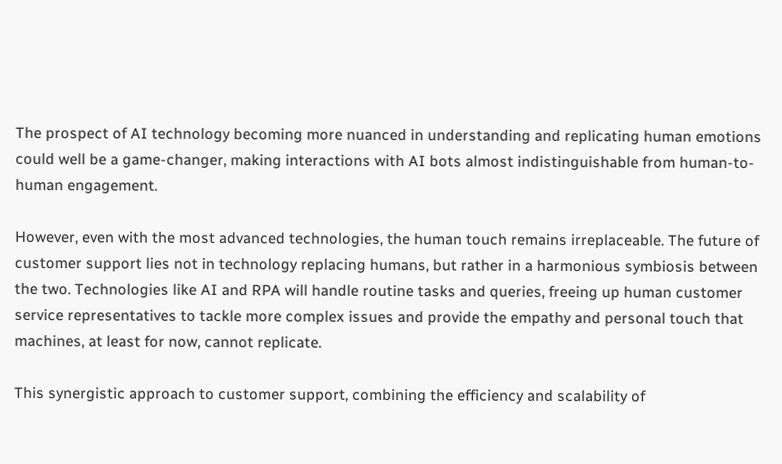The prospect of AI technology becoming more nuanced in understanding and replicating human emotions could well be a game-changer, making interactions with AI bots almost indistinguishable from human-to-human engagement.

However, even with the most advanced technologies, the human touch remains irreplaceable. The future of customer support lies not in technology replacing humans, but rather in a harmonious symbiosis between the two. Technologies like AI and RPA will handle routine tasks and queries, freeing up human customer service representatives to tackle more complex issues and provide the empathy and personal touch that machines, at least for now, cannot replicate.

This synergistic approach to customer support, combining the efficiency and scalability of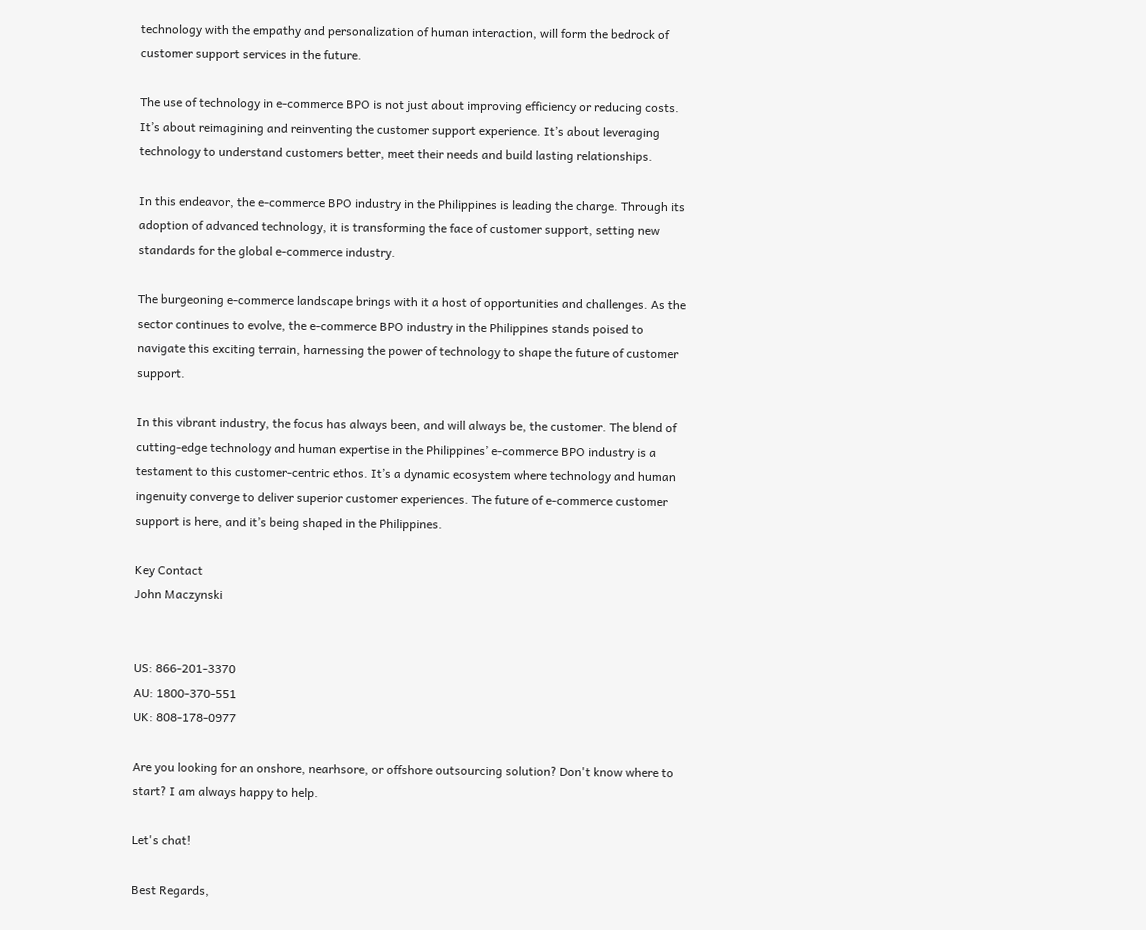technology with the empathy and personalization of human interaction, will form the bedrock of customer support services in the future.

The use of technology in e-commerce BPO is not just about improving efficiency or reducing costs. It’s about reimagining and reinventing the customer support experience. It’s about leveraging technology to understand customers better, meet their needs and build lasting relationships.

In this endeavor, the e-commerce BPO industry in the Philippines is leading the charge. Through its adoption of advanced technology, it is transforming the face of customer support, setting new standards for the global e-commerce industry.

The burgeoning e-commerce landscape brings with it a host of opportunities and challenges. As the sector continues to evolve, the e-commerce BPO industry in the Philippines stands poised to navigate this exciting terrain, harnessing the power of technology to shape the future of customer support.

In this vibrant industry, the focus has always been, and will always be, the customer. The blend of cutting-edge technology and human expertise in the Philippines’ e-commerce BPO industry is a testament to this customer-centric ethos. It’s a dynamic ecosystem where technology and human ingenuity converge to deliver superior customer experiences. The future of e-commerce customer support is here, and it’s being shaped in the Philippines.

Key Contact
John Maczynski


US: 866-201-3370
AU: 1800-370-551
UK: 808-178-0977

Are you looking for an onshore, nearhsore, or offshore outsourcing solution? Don't know where to start? I am always happy to help.

Let's chat!

Best Regards,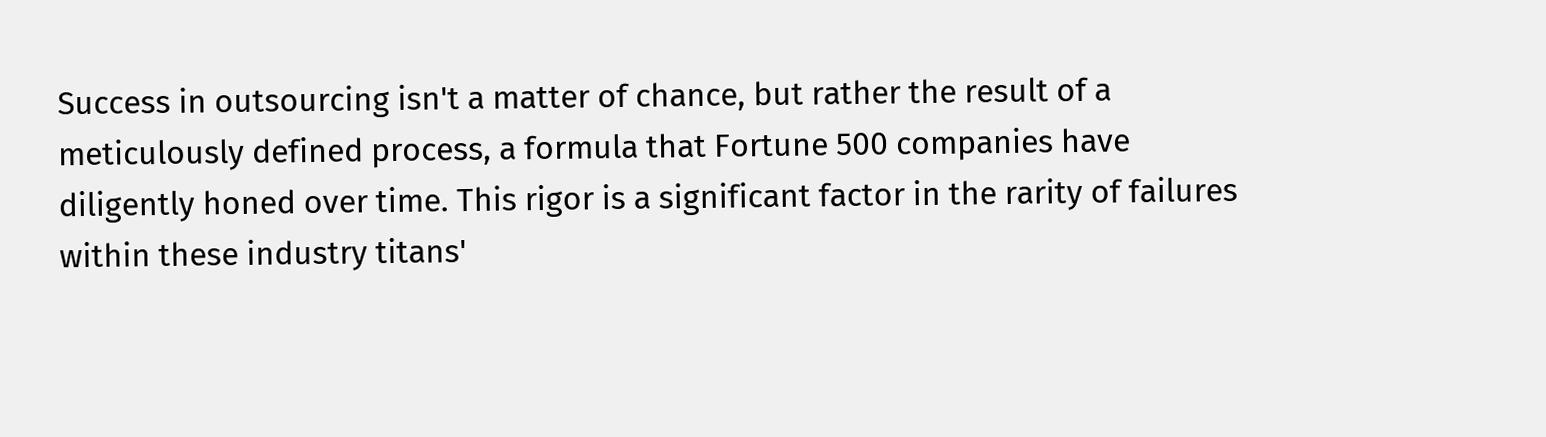Success in outsourcing isn't a matter of chance, but rather the result of a meticulously defined process, a formula that Fortune 500 companies have diligently honed over time. This rigor is a significant factor in the rarity of failures within these industry titans'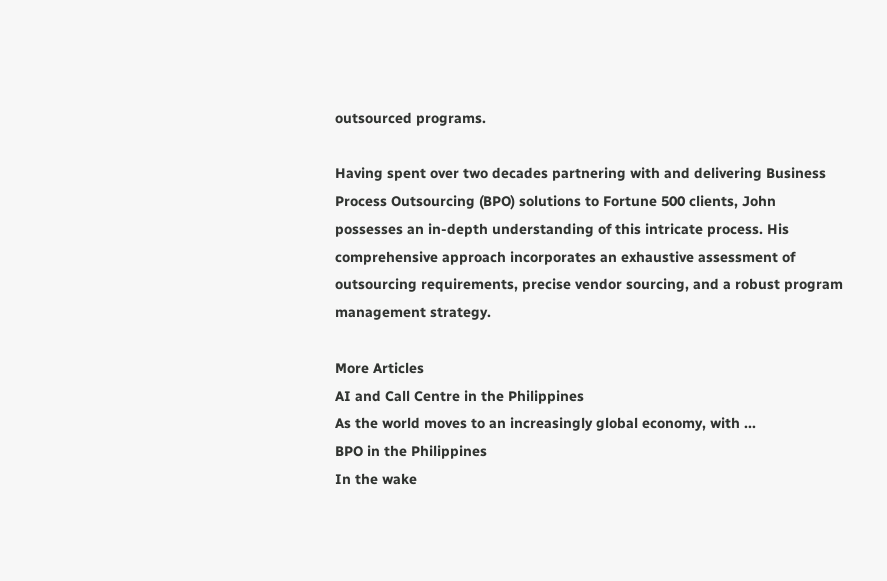outsourced programs.

Having spent over two decades partnering with and delivering Business Process Outsourcing (BPO) solutions to Fortune 500 clients, John possesses an in-depth understanding of this intricate process. His comprehensive approach incorporates an exhaustive assessment of outsourcing requirements, precise vendor sourcing, and a robust program management strategy.

More Articles
AI and Call Centre in the Philippines
As the world moves to an increasingly global economy, with ...
BPO in the Philippines
In the wake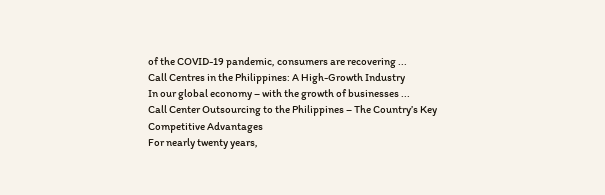of the COVID-19 pandemic, consumers are recovering ...
Call Centres in the Philippines: A High-Growth Industry
In our global economy – with the growth of businesses ...
Call Center Outsourcing to the Philippines – The Country’s Key Competitive Advantages
For nearly twenty years,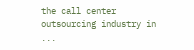the call center outsourcing industry in ...